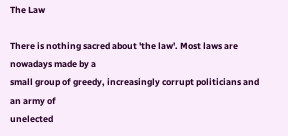The Law

There is nothing sacred about 'the law'. Most laws are nowadays made by a
small group of greedy, increasingly corrupt politicians and an army of
unelected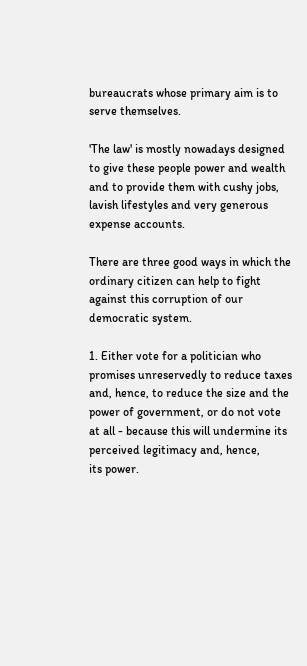bureaucrats whose primary aim is to serve themselves.

'The law' is mostly nowadays designed to give these people power and wealth
and to provide them with cushy jobs, lavish lifestyles and very generous
expense accounts.

There are three good ways in which the ordinary citizen can help to fight
against this corruption of our democratic system.

1. Either vote for a politician who promises unreservedly to reduce taxes
and, hence, to reduce the size and the power of government, or do not vote
at all - because this will undermine its perceived legitimacy and, hence,
its power.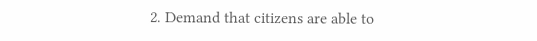2. Demand that citizens are able to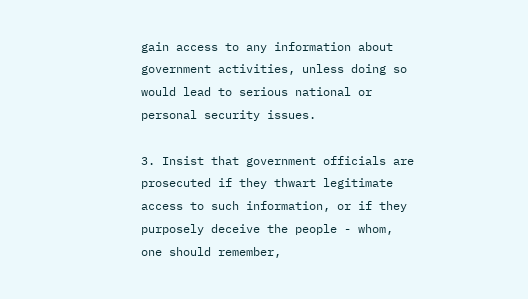gain access to any information about
government activities, unless doing so would lead to serious national or
personal security issues.

3. Insist that government officials are prosecuted if they thwart legitimate
access to such information, or if they purposely deceive the people - whom,
one should remember,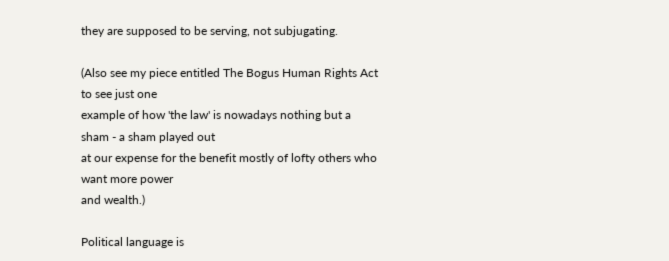they are supposed to be serving, not subjugating.

(Also see my piece entitled The Bogus Human Rights Act to see just one
example of how 'the law' is nowadays nothing but a sham - a sham played out
at our expense for the benefit mostly of lofty others who want more power
and wealth.)

Political language is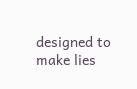designed to make lies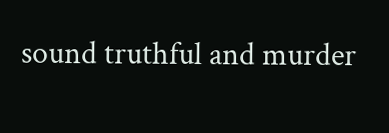sound truthful and murder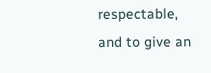respectable, and to give an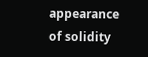appearance of solidity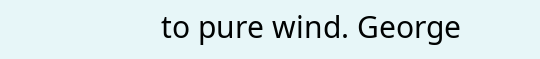to pure wind. George